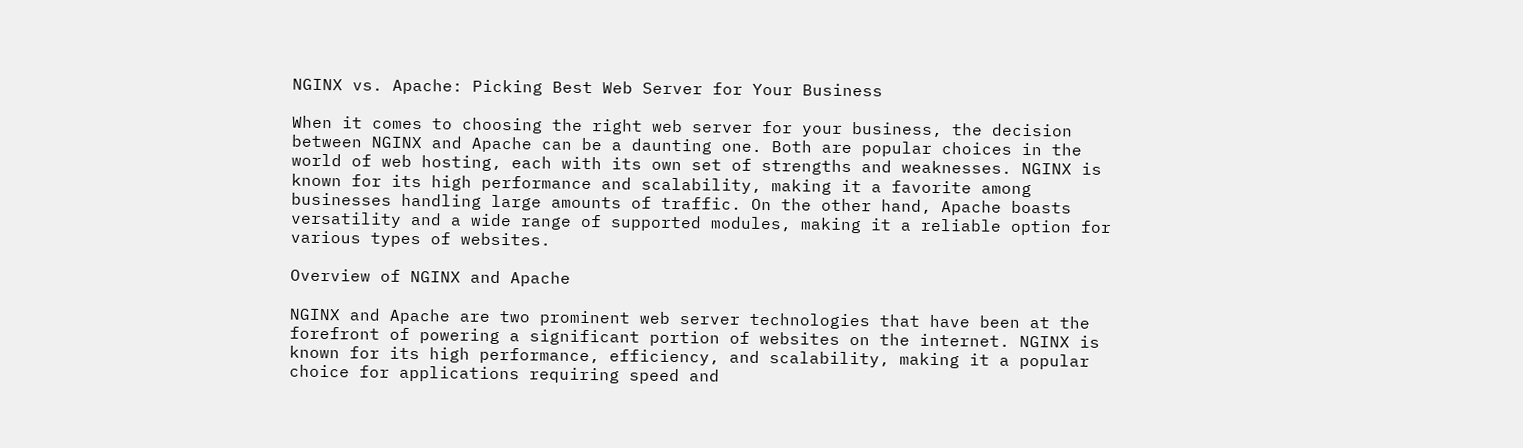NGINX vs. Apache: Picking Best Web Server for Your Business

When it comes to choosing the right web server for your business, the decision between NGINX and Apache can be a daunting one. Both are popular choices in the world of web hosting, each with its own set of strengths and weaknesses. NGINX is known for its high performance and scalability, making it a favorite among businesses handling large amounts of traffic. On the other hand, Apache boasts versatility and a wide range of supported modules, making it a reliable option for various types of websites.

Overview of NGINX and Apache

NGINX and Apache are two prominent web server technologies that have been at the forefront of powering a significant portion of websites on the internet. NGINX is known for its high performance, efficiency, and scalability, making it a popular choice for applications requiring speed and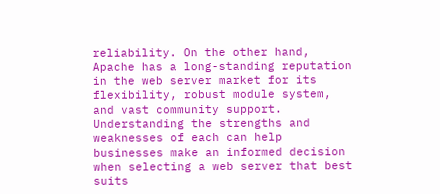reliability. On the other hand, Apache has a long-standing reputation in the web server market for its flexibility, robust module system, and vast community support. Understanding the strengths and weaknesses of each can help businesses make an informed decision when selecting a web server that best suits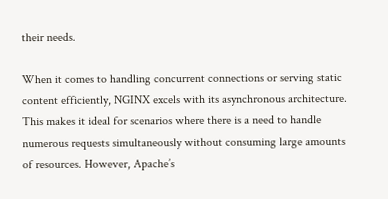their needs.

When it comes to handling concurrent connections or serving static content efficiently, NGINX excels with its asynchronous architecture. This makes it ideal for scenarios where there is a need to handle numerous requests simultaneously without consuming large amounts of resources. However, Apache’s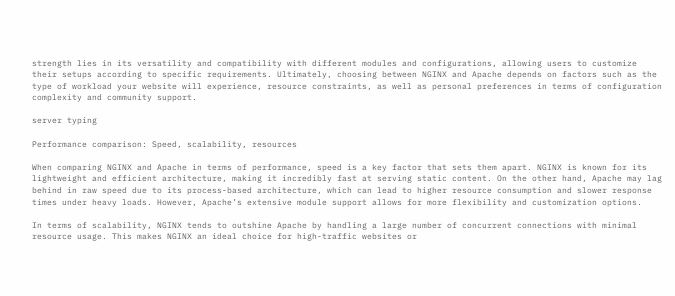strength lies in its versatility and compatibility with different modules and configurations, allowing users to customize their setups according to specific requirements. Ultimately, choosing between NGINX and Apache depends on factors such as the type of workload your website will experience, resource constraints, as well as personal preferences in terms of configuration complexity and community support.

server typing

Performance comparison: Speed, scalability, resources

When comparing NGINX and Apache in terms of performance, speed is a key factor that sets them apart. NGINX is known for its lightweight and efficient architecture, making it incredibly fast at serving static content. On the other hand, Apache may lag behind in raw speed due to its process-based architecture, which can lead to higher resource consumption and slower response times under heavy loads. However, Apache’s extensive module support allows for more flexibility and customization options.

In terms of scalability, NGINX tends to outshine Apache by handling a large number of concurrent connections with minimal resource usage. This makes NGINX an ideal choice for high-traffic websites or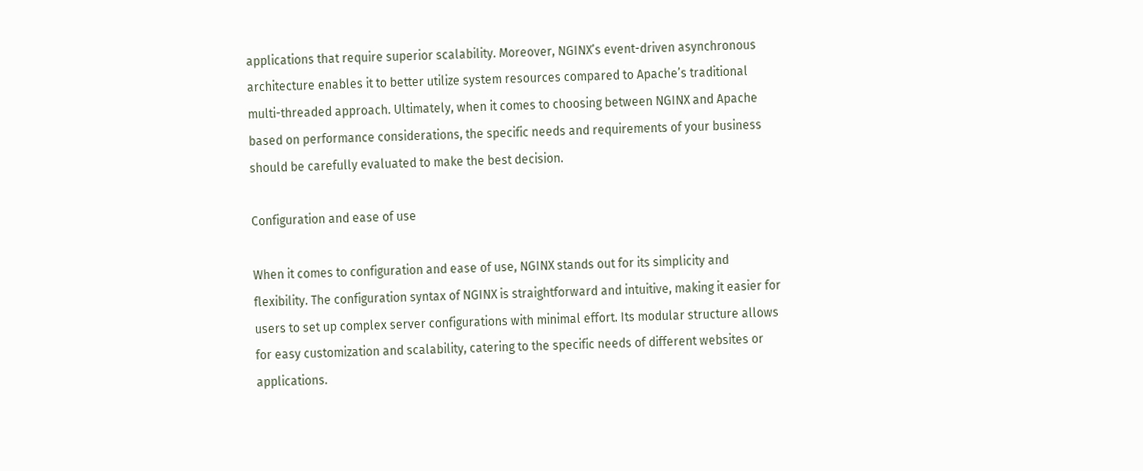applications that require superior scalability. Moreover, NGINX’s event-driven asynchronous architecture enables it to better utilize system resources compared to Apache’s traditional multi-threaded approach. Ultimately, when it comes to choosing between NGINX and Apache based on performance considerations, the specific needs and requirements of your business should be carefully evaluated to make the best decision.

Configuration and ease of use

When it comes to configuration and ease of use, NGINX stands out for its simplicity and flexibility. The configuration syntax of NGINX is straightforward and intuitive, making it easier for users to set up complex server configurations with minimal effort. Its modular structure allows for easy customization and scalability, catering to the specific needs of different websites or applications.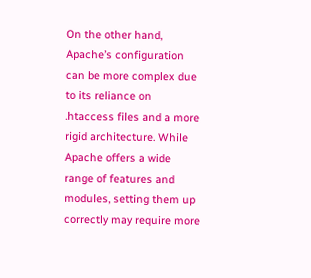On the other hand, Apache’s configuration can be more complex due to its reliance on .htaccess files and a more rigid architecture. While Apache offers a wide range of features and modules, setting them up correctly may require more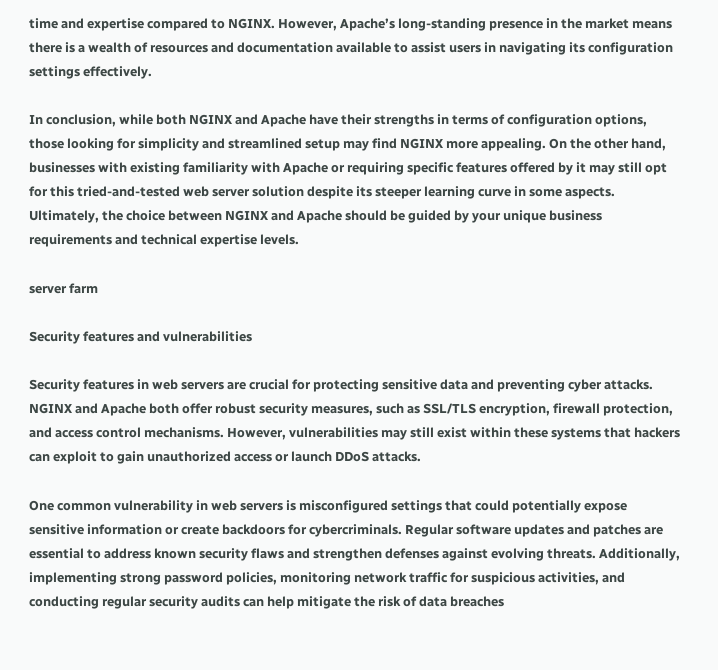time and expertise compared to NGINX. However, Apache’s long-standing presence in the market means there is a wealth of resources and documentation available to assist users in navigating its configuration settings effectively.

In conclusion, while both NGINX and Apache have their strengths in terms of configuration options, those looking for simplicity and streamlined setup may find NGINX more appealing. On the other hand, businesses with existing familiarity with Apache or requiring specific features offered by it may still opt for this tried-and-tested web server solution despite its steeper learning curve in some aspects. Ultimately, the choice between NGINX and Apache should be guided by your unique business requirements and technical expertise levels.

server farm

Security features and vulnerabilities

Security features in web servers are crucial for protecting sensitive data and preventing cyber attacks. NGINX and Apache both offer robust security measures, such as SSL/TLS encryption, firewall protection, and access control mechanisms. However, vulnerabilities may still exist within these systems that hackers can exploit to gain unauthorized access or launch DDoS attacks.

One common vulnerability in web servers is misconfigured settings that could potentially expose sensitive information or create backdoors for cybercriminals. Regular software updates and patches are essential to address known security flaws and strengthen defenses against evolving threats. Additionally, implementing strong password policies, monitoring network traffic for suspicious activities, and conducting regular security audits can help mitigate the risk of data breaches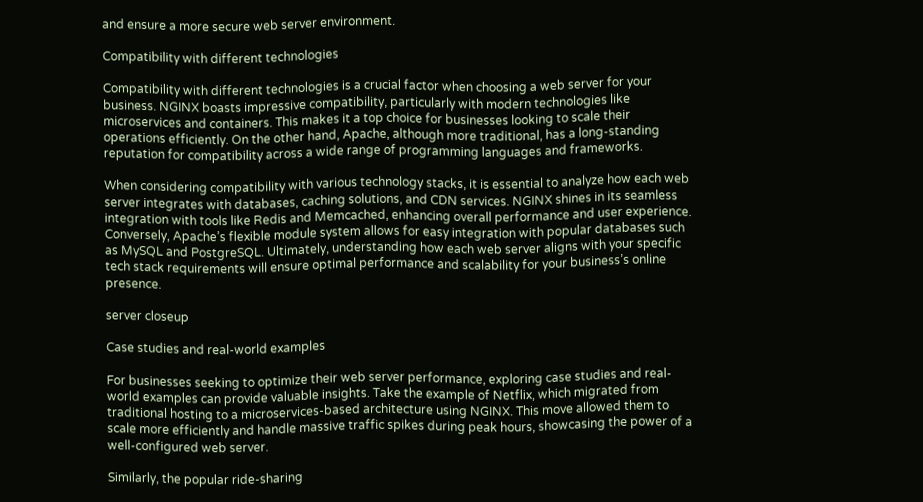and ensure a more secure web server environment.

Compatibility with different technologies

Compatibility with different technologies is a crucial factor when choosing a web server for your business. NGINX boasts impressive compatibility, particularly with modern technologies like microservices and containers. This makes it a top choice for businesses looking to scale their operations efficiently. On the other hand, Apache, although more traditional, has a long-standing reputation for compatibility across a wide range of programming languages and frameworks.

When considering compatibility with various technology stacks, it is essential to analyze how each web server integrates with databases, caching solutions, and CDN services. NGINX shines in its seamless integration with tools like Redis and Memcached, enhancing overall performance and user experience. Conversely, Apache’s flexible module system allows for easy integration with popular databases such as MySQL and PostgreSQL. Ultimately, understanding how each web server aligns with your specific tech stack requirements will ensure optimal performance and scalability for your business’s online presence.

server closeup

Case studies and real-world examples

For businesses seeking to optimize their web server performance, exploring case studies and real-world examples can provide valuable insights. Take the example of Netflix, which migrated from traditional hosting to a microservices-based architecture using NGINX. This move allowed them to scale more efficiently and handle massive traffic spikes during peak hours, showcasing the power of a well-configured web server.

Similarly, the popular ride-sharing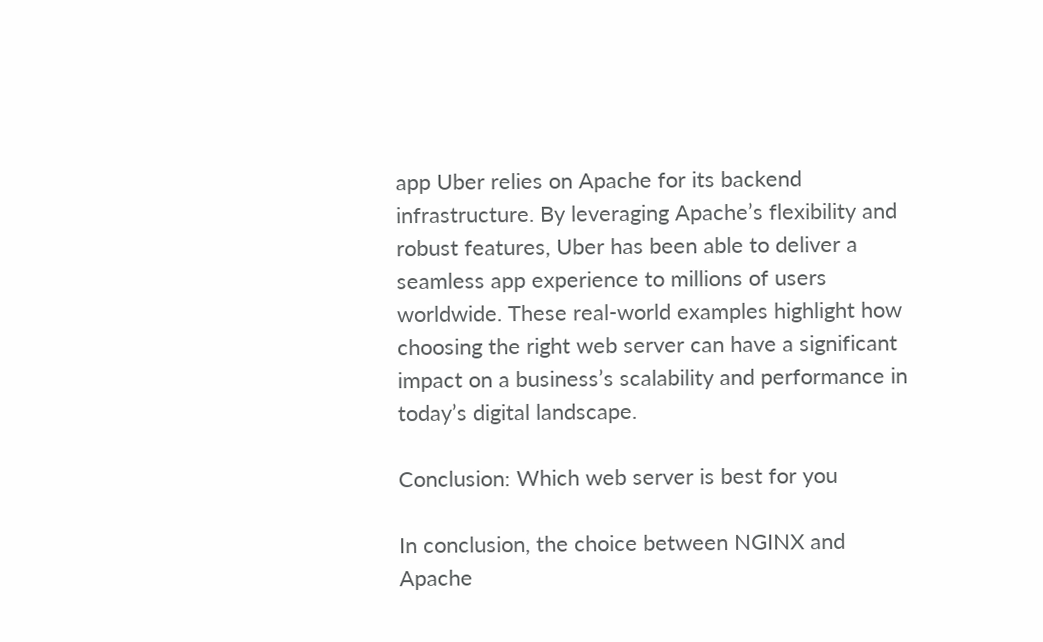app Uber relies on Apache for its backend infrastructure. By leveraging Apache’s flexibility and robust features, Uber has been able to deliver a seamless app experience to millions of users worldwide. These real-world examples highlight how choosing the right web server can have a significant impact on a business’s scalability and performance in today’s digital landscape.

Conclusion: Which web server is best for you

In conclusion, the choice between NGINX and Apache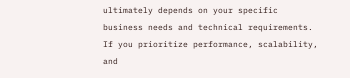ultimately depends on your specific business needs and technical requirements. If you prioritize performance, scalability, and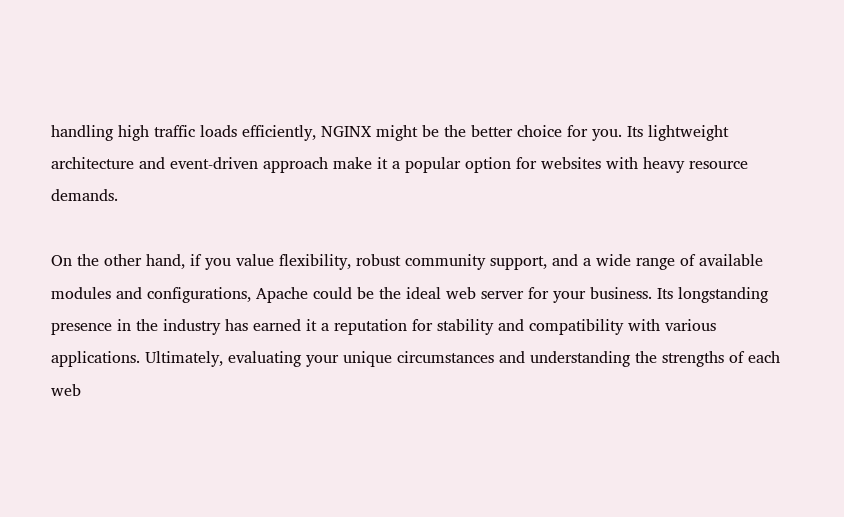handling high traffic loads efficiently, NGINX might be the better choice for you. Its lightweight architecture and event-driven approach make it a popular option for websites with heavy resource demands.

On the other hand, if you value flexibility, robust community support, and a wide range of available modules and configurations, Apache could be the ideal web server for your business. Its longstanding presence in the industry has earned it a reputation for stability and compatibility with various applications. Ultimately, evaluating your unique circumstances and understanding the strengths of each web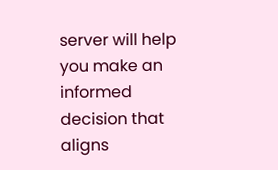server will help you make an informed decision that aligns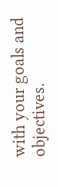with your goals and objectives.